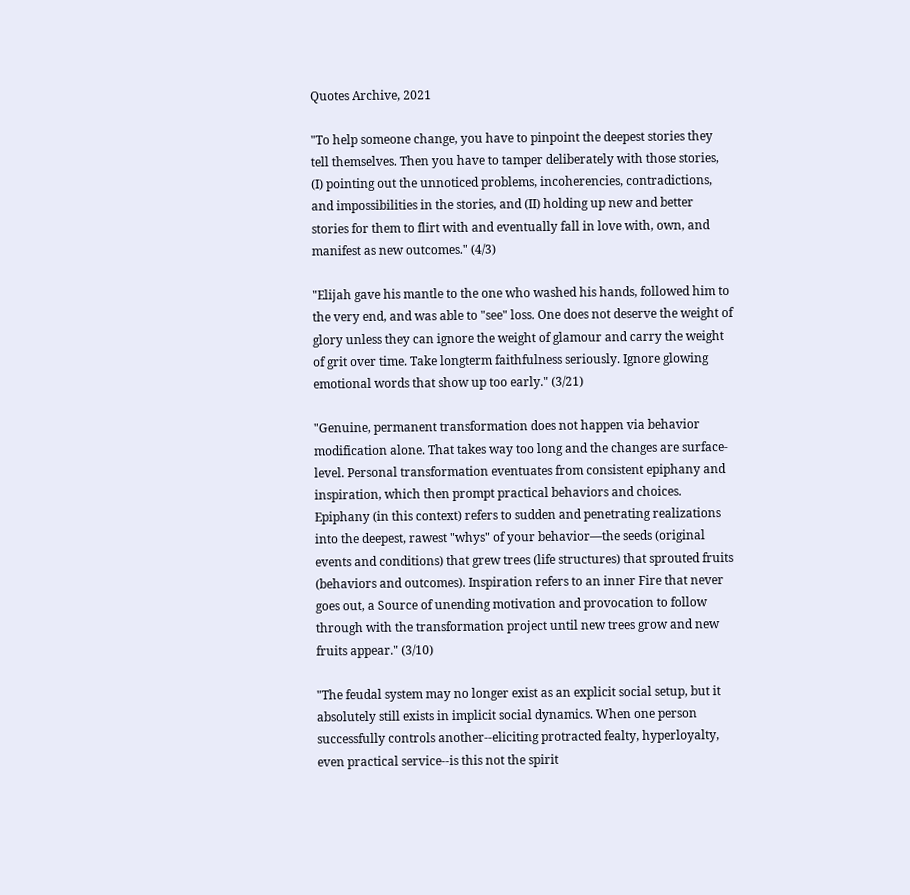Quotes Archive, 2021

"To help someone change, you have to pinpoint the deepest stories they tell themselves. Then you have to tamper deliberately with those stories, (I) pointing out the unnoticed problems, incoherencies, contradictions, and impossibilities in the stories, and (II) holding up new and better stories for them to flirt with and eventually fall in love with, own, and manifest as new outcomes." (4/3)

"Elijah gave his mantle to the one who washed his hands, followed him to the very end, and was able to "see" loss. One does not deserve the weight of glory unless they can ignore the weight of glamour and carry the weight of grit over time. Take longterm faithfulness seriously. Ignore glowing emotional words that show up too early." (3/21)

"Genuine, permanent transformation does not happen via behavior modification alone. That takes way too long and the changes are surface-level. Personal transformation eventuates from consistent epiphany and inspiration, which then prompt practical behaviors and choices. Epiphany (in this context) refers to sudden and penetrating realizations into the deepest, rawest "whys" of your behavior—the seeds (original events and conditions) that grew trees (life structures) that sprouted fruits (behaviors and outcomes). Inspiration refers to an inner Fire that never goes out, a Source of unending motivation and provocation to follow through with the transformation project until new trees grow and new fruits appear." (3/10)

"The feudal system may no longer exist as an explicit social setup, but it absolutely still exists in implicit social dynamics. When one person successfully controls another--eliciting protracted fealty, hyperloyalty, even practical service--is this not the spirit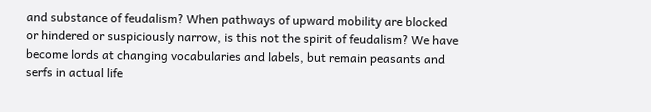and substance of feudalism? When pathways of upward mobility are blocked or hindered or suspiciously narrow, is this not the spirit of feudalism? We have become lords at changing vocabularies and labels, but remain peasants and serfs in actual life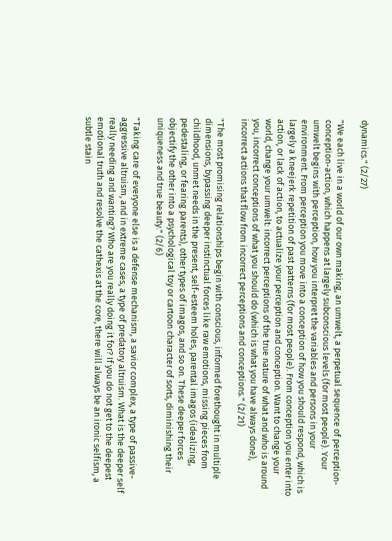dynamics." (2/27)

"We each live in a world of our own making, an umwelt, a perpetual sequence of perception-conception-action, which happens at largely subconscious levels (for most people). Your umwelt begins with perception, how you interpret the variables and persons in your environment. From perception you move into a conception of how you should respond, which is largely a kneejerk repetition of past patterns (for most people). From conception you enter into action, or lack of action, to actualize your perception and conception. Want to change your world, change your umwelt: incorrect perceptions of the true nature of what and who is around you, incorrect conceptions of what you should do (which is what you have always done), incorrect actions that flow from incorrect perceptions and conceptions." (2/21)

"The most promising relationships begin with conscious, informed forethought in multiple dimensions, bypassing deeper instinctual forces like raw emotions, missing pieces from childhood, unmet needs in the present, self-esteem holes, parental imagos (idealizing, pedestaling, or fearing parents), other types of imagos, and so on. These deeper forces objectify the other into a psychological toy or cartoon character of sorts, diminishing their uniqueness and true beauty." (2/6)

"Taking care of everyone else is a defense mechanism, a savior complex, a type of passive-aggressive altruism, and in extreme cases, a type of predatory altruism. What is the deeper self really needing and wanting? Who are you really doing it for? If you do not get to the deepest emotional truth and resolve the cathexis at the core, there will always be an ironic selfism, a subtle stain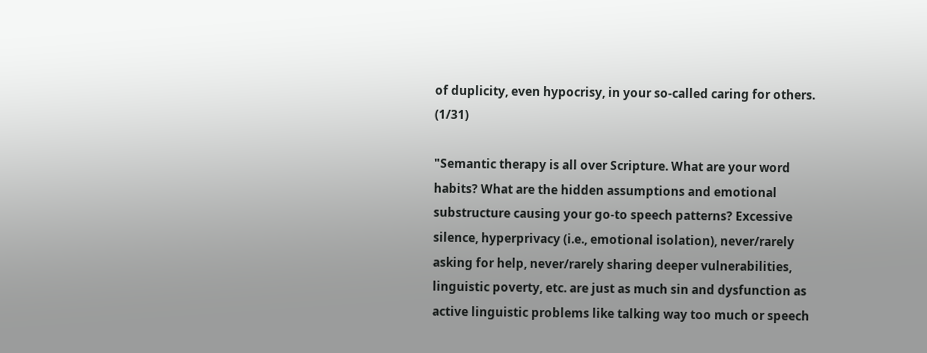of duplicity, even hypocrisy, in your so-called caring for others. (1/31)

"Semantic therapy is all over Scripture. What are your word habits? What are the hidden assumptions and emotional substructure causing your go-to speech patterns? Excessive silence, hyperprivacy (i.e., emotional isolation), never/rarely asking for help, never/rarely sharing deeper vulnerabilities, linguistic poverty, etc. are just as much sin and dysfunction as active linguistic problems like talking way too much or speech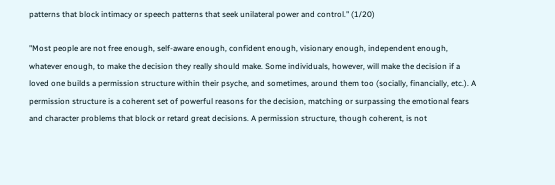patterns that block intimacy or speech patterns that seek unilateral power and control." (1/20)

"Most people are not free enough, self-aware enough, confident enough, visionary enough, independent enough, whatever enough, to make the decision they really should make. Some individuals, however, will make the decision if a loved one builds a permission structure within their psyche, and sometimes, around them too (socially, financially, etc.). A permission structure is a coherent set of powerful reasons for the decision, matching or surpassing the emotional fears and character problems that block or retard great decisions. A permission structure, though coherent, is not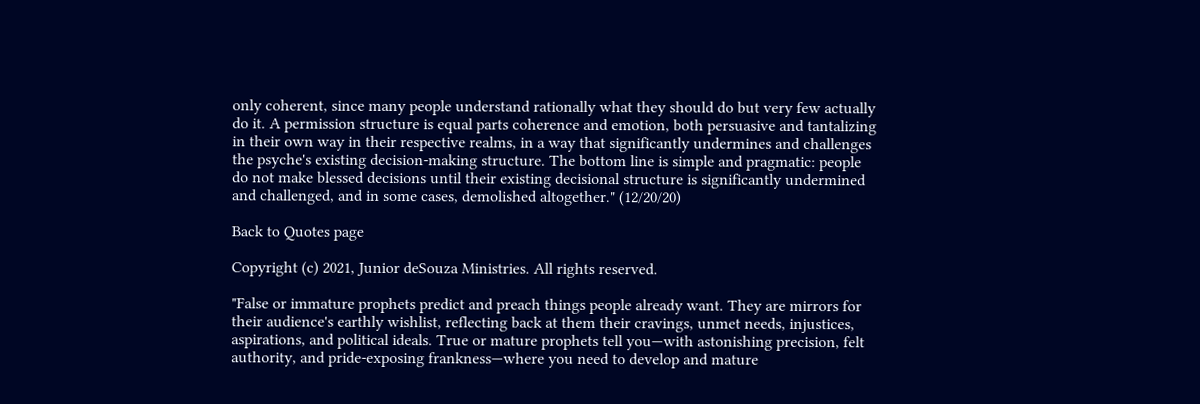only coherent, since many people understand rationally what they should do but very few actually do it. A permission structure is equal parts coherence and emotion, both persuasive and tantalizing in their own way in their respective realms, in a way that significantly undermines and challenges the psyche's existing decision-making structure. The bottom line is simple and pragmatic: people do not make blessed decisions until their existing decisional structure is significantly undermined and challenged, and in some cases, demolished altogether." (12/20/20)

Back to Quotes page

Copyright (c) 2021, Junior deSouza Ministries. All rights reserved.

"False or immature prophets predict and preach things people already want. They are mirrors for their audience's earthly wishlist, reflecting back at them their cravings, unmet needs, injustices, aspirations, and political ideals. True or mature prophets tell you—with astonishing precision, felt authority, and pride-exposing frankness—where you need to develop and mature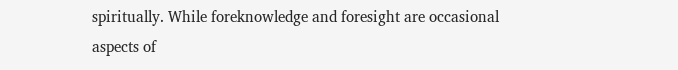spiritually. While foreknowledge and foresight are occasional aspects of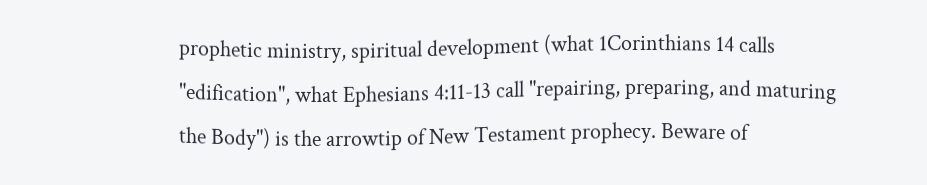prophetic ministry, spiritual development (what 1Corinthians 14 calls "edification", what Ephesians 4:11-13 call "repairing, preparing, and maturing the Body") is the arrowtip of New Testament prophecy. Beware of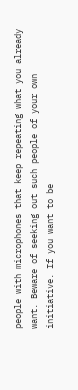people with microphones that keep repeating what you already want. Beware of seeking out such people of your own initiative. If you want to be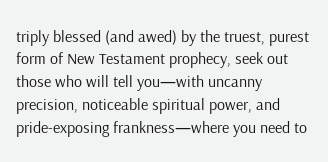triply blessed (and awed) by the truest, purest form of New Testament prophecy, seek out those who will tell you—with uncanny precision, noticeable spiritual power, and pride-exposing frankness—where you need to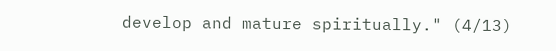develop and mature spiritually." (4/13)